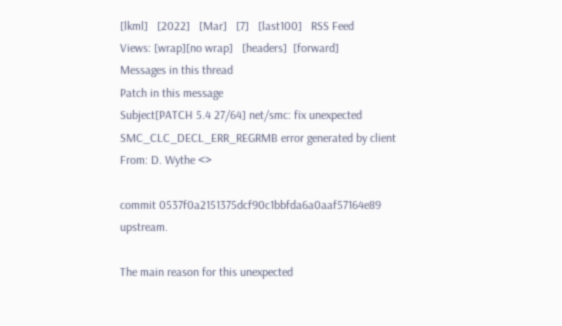[lkml]   [2022]   [Mar]   [7]   [last100]   RSS Feed
Views: [wrap][no wrap]   [headers]  [forward]
Messages in this thread
Patch in this message
Subject[PATCH 5.4 27/64] net/smc: fix unexpected SMC_CLC_DECL_ERR_REGRMB error generated by client
From: D. Wythe <>

commit 0537f0a2151375dcf90c1bbfda6a0aaf57164e89 upstream.

The main reason for this unexpected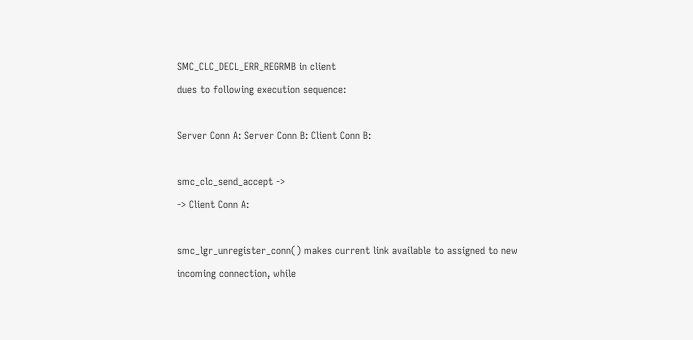SMC_CLC_DECL_ERR_REGRMB in client
dues to following execution sequence:

Server Conn A: Server Conn B: Client Conn B:

smc_clc_send_accept ->
-> Client Conn A:

smc_lgr_unregister_conn() makes current link available to assigned to new
incoming connection, while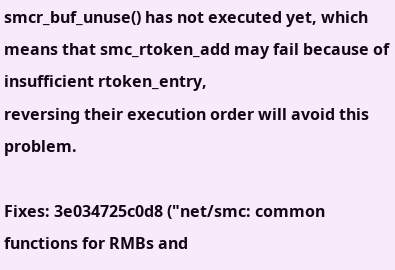smcr_buf_unuse() has not executed yet, which
means that smc_rtoken_add may fail because of insufficient rtoken_entry,
reversing their execution order will avoid this problem.

Fixes: 3e034725c0d8 ("net/smc: common functions for RMBs and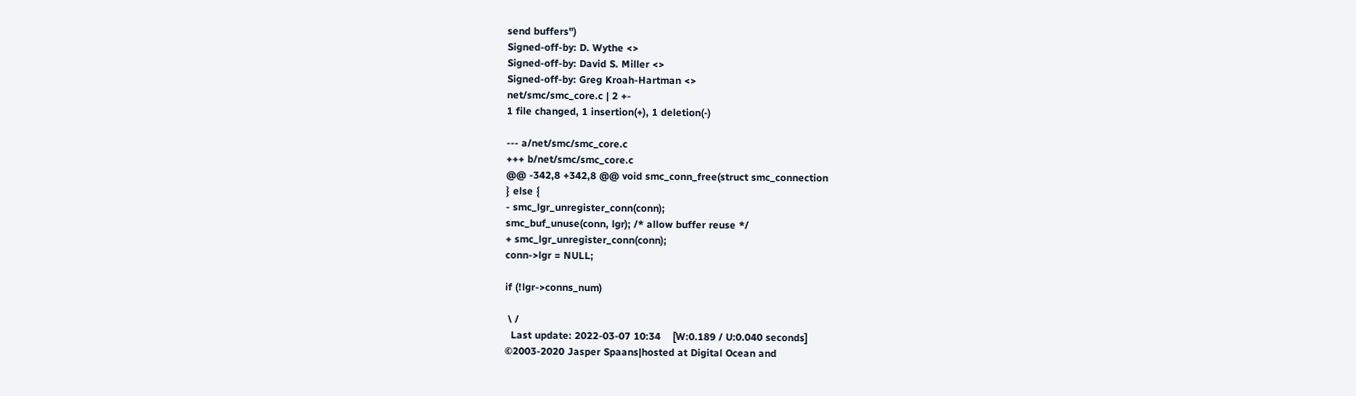send buffers")
Signed-off-by: D. Wythe <>
Signed-off-by: David S. Miller <>
Signed-off-by: Greg Kroah-Hartman <>
net/smc/smc_core.c | 2 +-
1 file changed, 1 insertion(+), 1 deletion(-)

--- a/net/smc/smc_core.c
+++ b/net/smc/smc_core.c
@@ -342,8 +342,8 @@ void smc_conn_free(struct smc_connection
} else {
- smc_lgr_unregister_conn(conn);
smc_buf_unuse(conn, lgr); /* allow buffer reuse */
+ smc_lgr_unregister_conn(conn);
conn->lgr = NULL;

if (!lgr->conns_num)

 \ /
  Last update: 2022-03-07 10:34    [W:0.189 / U:0.040 seconds]
©2003-2020 Jasper Spaans|hosted at Digital Ocean and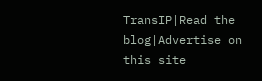TransIP|Read the blog|Advertise on this site